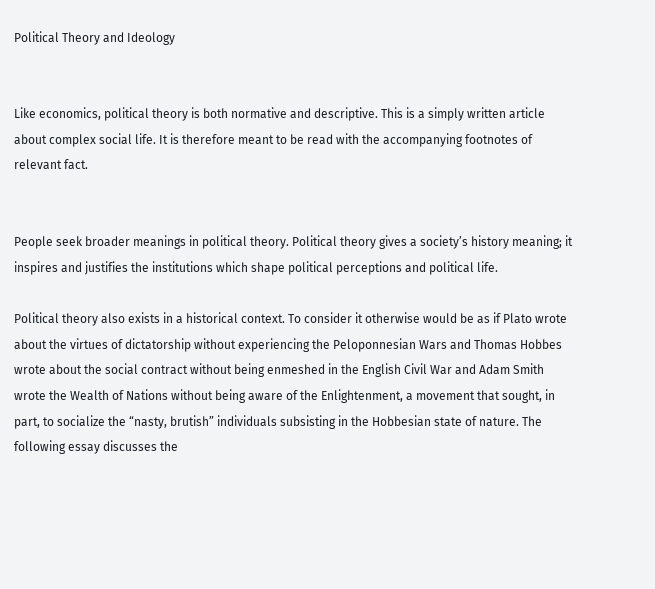Political Theory and Ideology


Like economics, political theory is both normative and descriptive. This is a simply written article about complex social life. It is therefore meant to be read with the accompanying footnotes of relevant fact.


People seek broader meanings in political theory. Political theory gives a society’s history meaning; it inspires and justifies the institutions which shape political perceptions and political life.

Political theory also exists in a historical context. To consider it otherwise would be as if Plato wrote about the virtues of dictatorship without experiencing the Peloponnesian Wars and Thomas Hobbes wrote about the social contract without being enmeshed in the English Civil War and Adam Smith wrote the Wealth of Nations without being aware of the Enlightenment, a movement that sought, in part, to socialize the “nasty, brutish” individuals subsisting in the Hobbesian state of nature. The following essay discusses the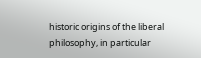historic origins of the liberal philosophy, in particular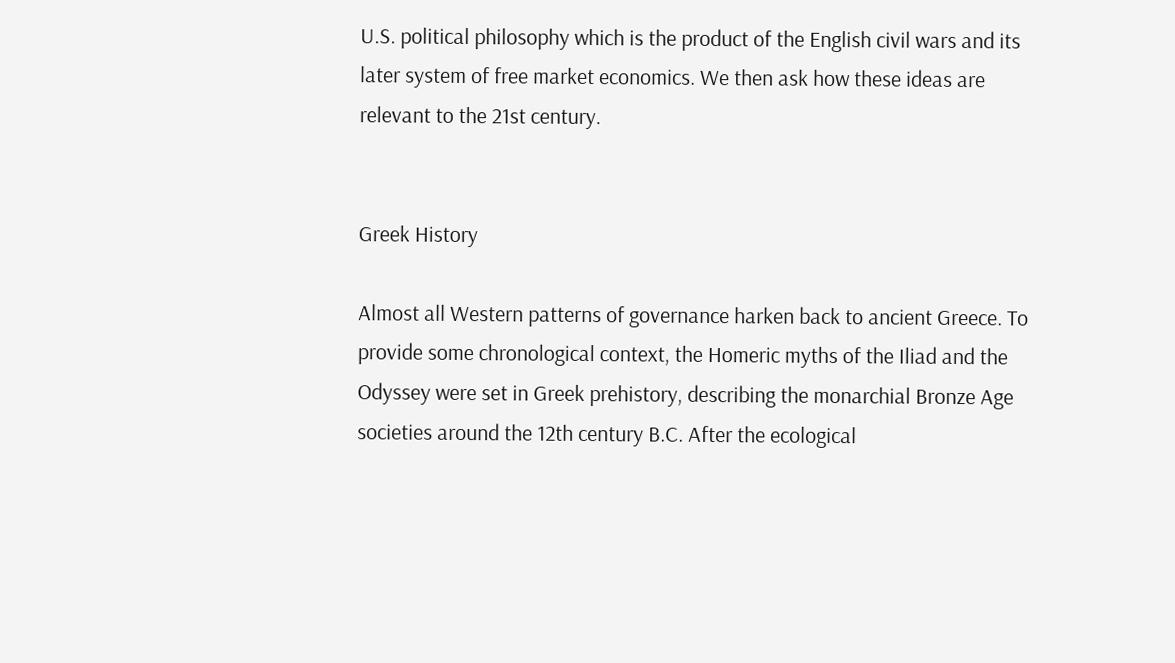U.S. political philosophy which is the product of the English civil wars and its later system of free market economics. We then ask how these ideas are relevant to the 21st century.


Greek History

Almost all Western patterns of governance harken back to ancient Greece. To provide some chronological context, the Homeric myths of the Iliad and the Odyssey were set in Greek prehistory, describing the monarchial Bronze Age societies around the 12th century B.C. After the ecological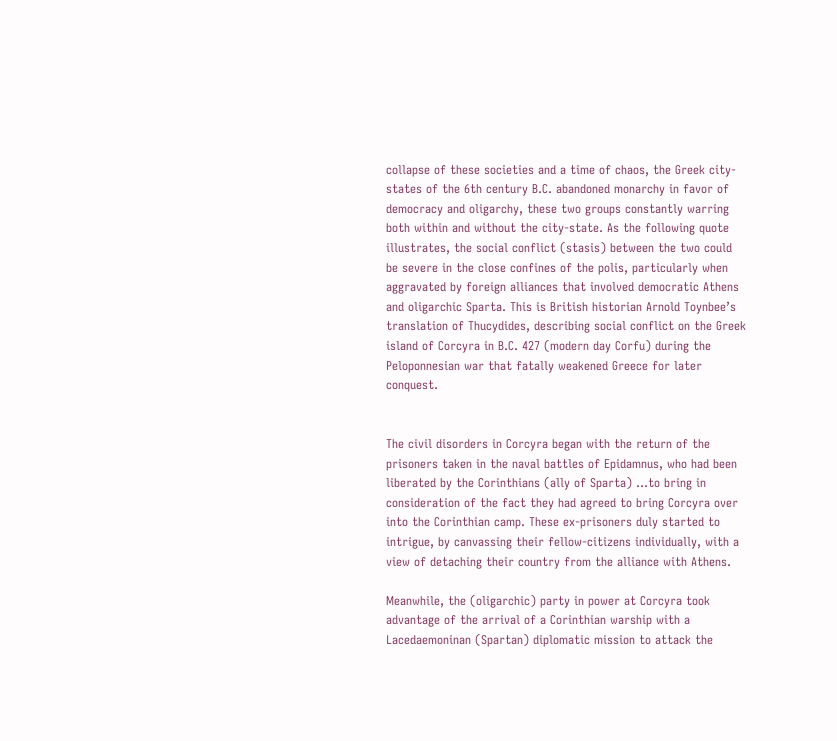collapse of these societies and a time of chaos, the Greek city-states of the 6th century B.C. abandoned monarchy in favor of democracy and oligarchy, these two groups constantly warring both within and without the city-state. As the following quote illustrates, the social conflict (stasis) between the two could be severe in the close confines of the polis, particularly when aggravated by foreign alliances that involved democratic Athens and oligarchic Sparta. This is British historian Arnold Toynbee’s translation of Thucydides, describing social conflict on the Greek island of Corcyra in B.C. 427 (modern day Corfu) during the Peloponnesian war that fatally weakened Greece for later conquest.


The civil disorders in Corcyra began with the return of the prisoners taken in the naval battles of Epidamnus, who had been liberated by the Corinthians (ally of Sparta) …to bring in consideration of the fact they had agreed to bring Corcyra over into the Corinthian camp. These ex-prisoners duly started to intrigue, by canvassing their fellow-citizens individually, with a view of detaching their country from the alliance with Athens.

Meanwhile, the (oligarchic) party in power at Corcyra took advantage of the arrival of a Corinthian warship with a Lacedaemoninan (Spartan) diplomatic mission to attack the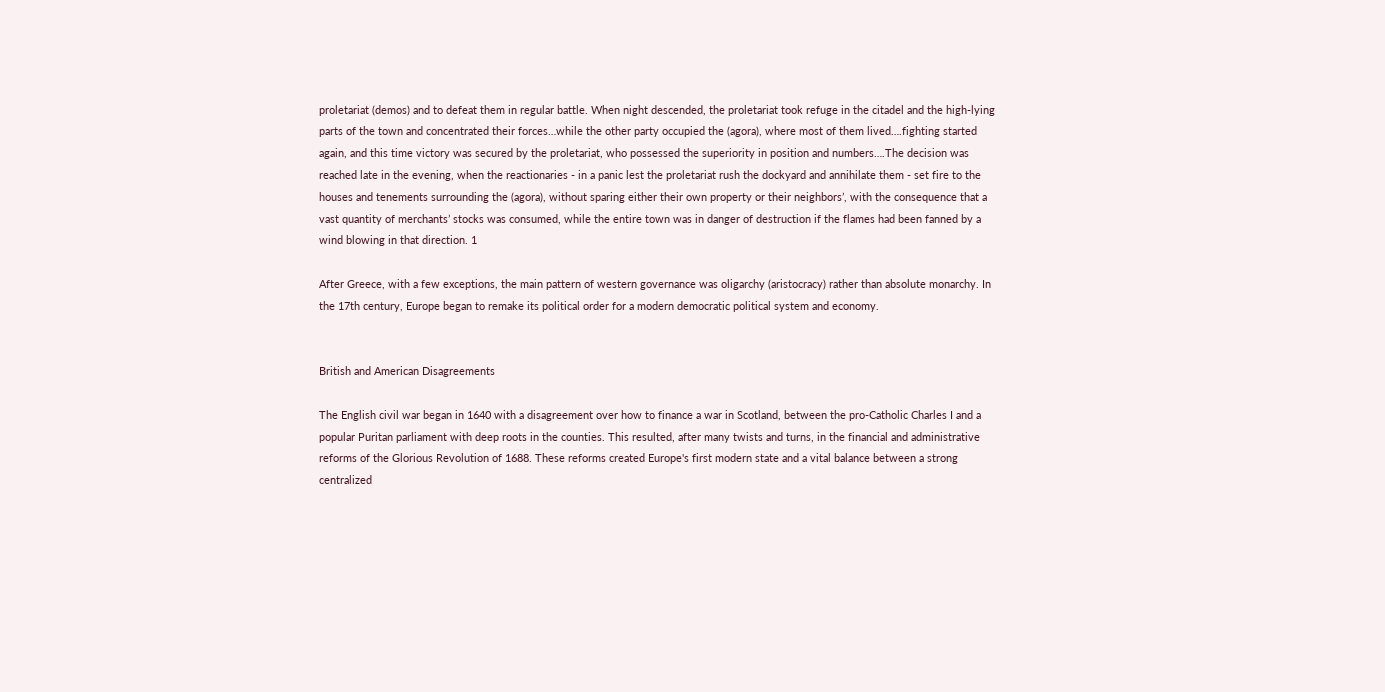proletariat (demos) and to defeat them in regular battle. When night descended, the proletariat took refuge in the citadel and the high-lying parts of the town and concentrated their forces…while the other party occupied the (agora), where most of them lived….fighting started again, and this time victory was secured by the proletariat, who possessed the superiority in position and numbers….The decision was reached late in the evening, when the reactionaries - in a panic lest the proletariat rush the dockyard and annihilate them - set fire to the houses and tenements surrounding the (agora), without sparing either their own property or their neighbors’, with the consequence that a vast quantity of merchants’ stocks was consumed, while the entire town was in danger of destruction if the flames had been fanned by a wind blowing in that direction. 1

After Greece, with a few exceptions, the main pattern of western governance was oligarchy (aristocracy) rather than absolute monarchy. In the 17th century, Europe began to remake its political order for a modern democratic political system and economy.


British and American Disagreements

The English civil war began in 1640 with a disagreement over how to finance a war in Scotland, between the pro-Catholic Charles I and a popular Puritan parliament with deep roots in the counties. This resulted, after many twists and turns, in the financial and administrative reforms of the Glorious Revolution of 1688. These reforms created Europe's first modern state and a vital balance between a strong centralized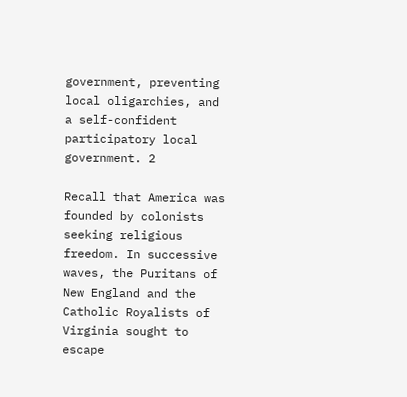government, preventing local oligarchies, and a self-confident participatory local government. 2

Recall that America was founded by colonists seeking religious freedom. In successive waves, the Puritans of New England and the Catholic Royalists of Virginia sought to escape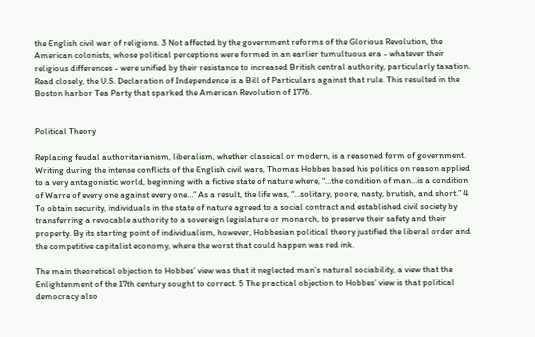the English civil war of religions. 3 Not affected by the government reforms of the Glorious Revolution, the American colonists, whose political perceptions were formed in an earlier tumultuous era - whatever their religious differences - were unified by their resistance to increased British central authority, particularly taxation. Read closely, the U.S. Declaration of Independence is a Bill of Particulars against that rule. This resulted in the Boston harbor Tea Party that sparked the American Revolution of 1776.


Political Theory

Replacing feudal authoritarianism, liberalism, whether classical or modern, is a reasoned form of government. Writing during the intense conflicts of the English civil wars, Thomas Hobbes based his politics on reason applied to a very antagonistic world, beginning with a fictive state of nature where, “…the condition of man…is a condition of Warre of every one against every one…” As a result, the life was, “…solitary, poore, nasty, brutish, and short.” 4 To obtain security, individuals in the state of nature agreed to a social contract and established civil society by transferring a revocable authority to a sovereign legislature or monarch, to preserve their safety and their property. By its starting point of individualism, however, Hobbesian political theory justified the liberal order and the competitive capitalist economy, where the worst that could happen was red ink.

The main theoretical objection to Hobbes’ view was that it neglected man’s natural sociability, a view that the Enlightenment of the 17th century sought to correct. 5 The practical objection to Hobbes’ view is that political democracy also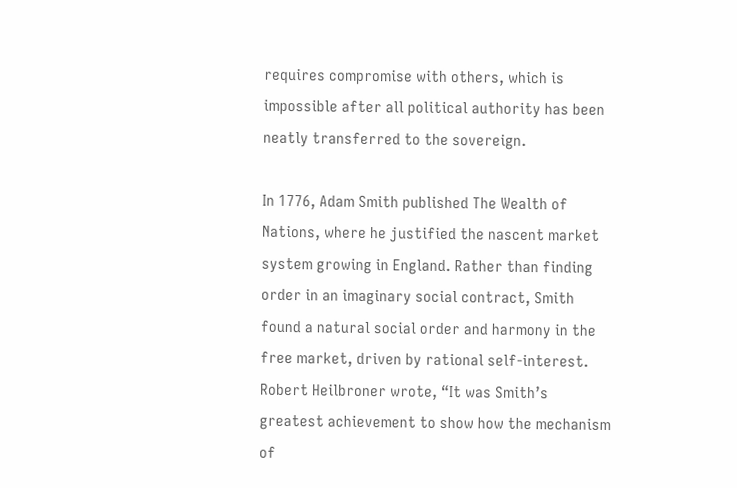requires compromise with others, which is impossible after all political authority has been neatly transferred to the sovereign.

In 1776, Adam Smith published The Wealth of Nations, where he justified the nascent market system growing in England. Rather than finding order in an imaginary social contract, Smith found a natural social order and harmony in the free market, driven by rational self-interest. Robert Heilbroner wrote, “It was Smith’s greatest achievement to show how the mechanism of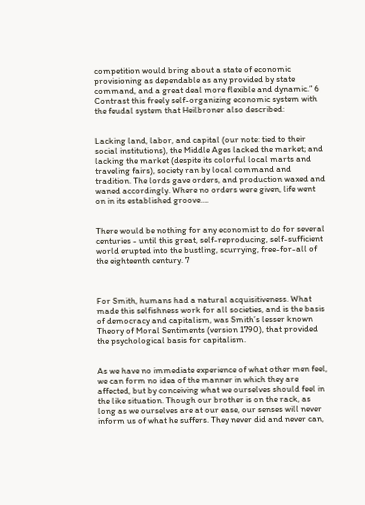competition would bring about a state of economic provisioning as dependable as any provided by state command, and a great deal more flexible and dynamic.” 6 Contrast this freely self-organizing economic system with the feudal system that Heilbroner also described:


Lacking land, labor, and capital (our note: tied to their social institutions), the Middle Ages lacked the market; and lacking the market (despite its colorful local marts and traveling fairs), society ran by local command and tradition. The lords gave orders, and production waxed and waned accordingly. Where no orders were given, life went on in its established groove….


There would be nothing for any economist to do for several centuries - until this great, self-reproducing, self-sufficient world erupted into the bustling, scurrying, free-for-all of the eighteenth century. 7



For Smith, humans had a natural acquisitiveness. What made this selfishness work for all societies, and is the basis of democracy and capitalism, was Smith’s lesser known Theory of Moral Sentiments (version 1790), that provided the psychological basis for capitalism.


As we have no immediate experience of what other men feel, we can form no idea of the manner in which they are affected, but by conceiving what we ourselves should feel in the like situation. Though our brother is on the rack, as long as we ourselves are at our ease, our senses will never inform us of what he suffers. They never did and never can,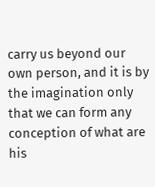carry us beyond our own person, and it is by the imagination only that we can form any conception of what are his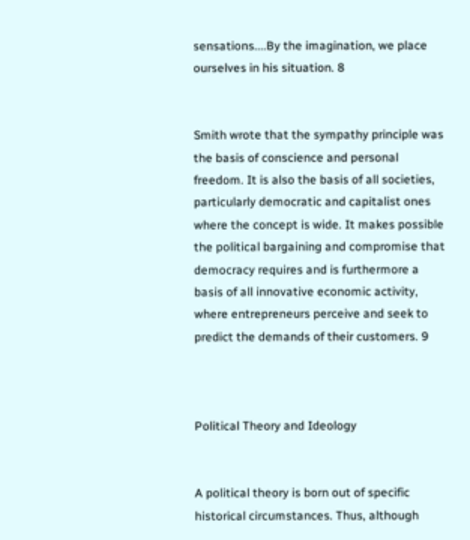sensations....By the imagination, we place ourselves in his situation. 8


Smith wrote that the sympathy principle was the basis of conscience and personal freedom. It is also the basis of all societies, particularly democratic and capitalist ones where the concept is wide. It makes possible the political bargaining and compromise that democracy requires and is furthermore a basis of all innovative economic activity, where entrepreneurs perceive and seek to predict the demands of their customers. 9



Political Theory and Ideology


A political theory is born out of specific historical circumstances. Thus, although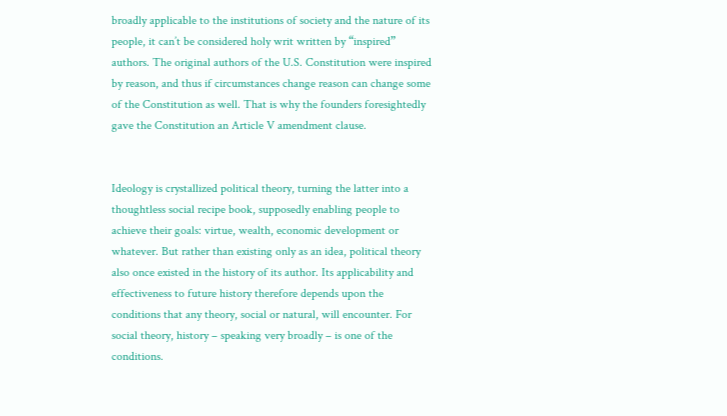broadly applicable to the institutions of society and the nature of its people, it can’t be considered holy writ written by “inspired” authors. The original authors of the U.S. Constitution were inspired by reason, and thus if circumstances change reason can change some of the Constitution as well. That is why the founders foresightedly gave the Constitution an Article V amendment clause.


Ideology is crystallized political theory, turning the latter into a thoughtless social recipe book, supposedly enabling people to achieve their goals: virtue, wealth, economic development or whatever. But rather than existing only as an idea, political theory also once existed in the history of its author. Its applicability and effectiveness to future history therefore depends upon the conditions that any theory, social or natural, will encounter. For social theory, history – speaking very broadly – is one of the conditions.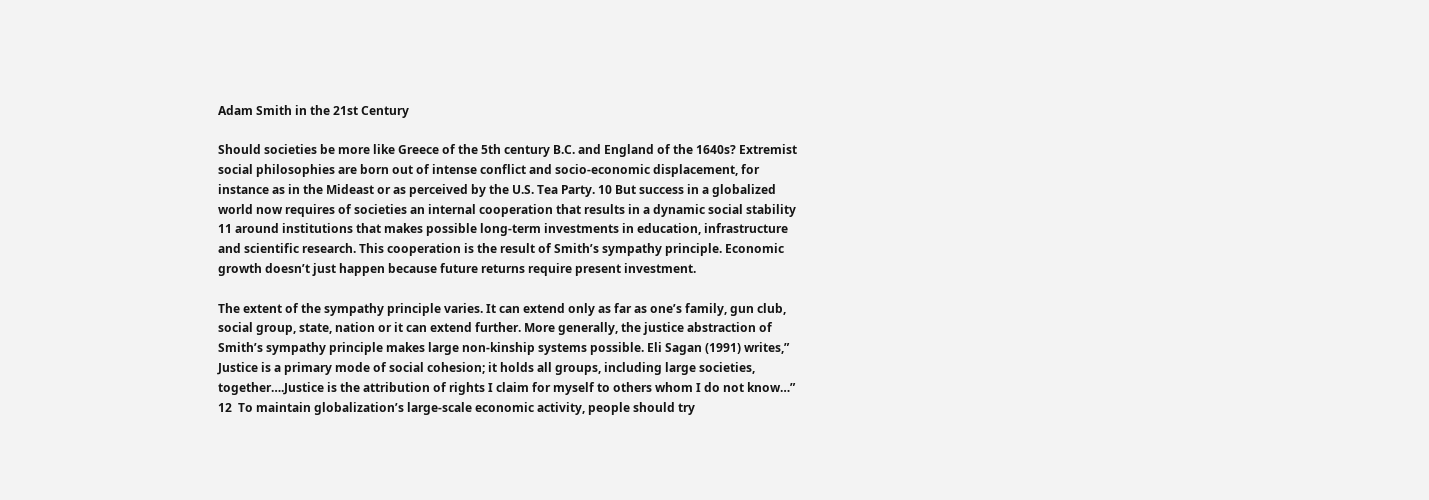Adam Smith in the 21st Century

Should societies be more like Greece of the 5th century B.C. and England of the 1640s? Extremist social philosophies are born out of intense conflict and socio-economic displacement, for instance as in the Mideast or as perceived by the U.S. Tea Party. 10 But success in a globalized world now requires of societies an internal cooperation that results in a dynamic social stability 11 around institutions that makes possible long-term investments in education, infrastructure and scientific research. This cooperation is the result of Smith’s sympathy principle. Economic growth doesn’t just happen because future returns require present investment.

The extent of the sympathy principle varies. It can extend only as far as one’s family, gun club, social group, state, nation or it can extend further. More generally, the justice abstraction of Smith’s sympathy principle makes large non-kinship systems possible. Eli Sagan (1991) writes,” Justice is a primary mode of social cohesion; it holds all groups, including large societies, together….Justice is the attribution of rights I claim for myself to others whom I do not know…” 12  To maintain globalization’s large-scale economic activity, people should try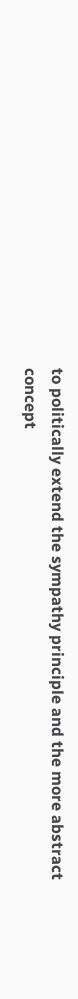to politically extend the sympathy principle and the more abstract concept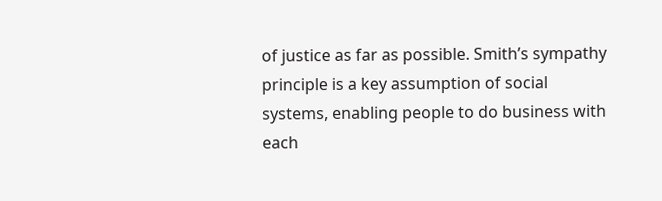of justice as far as possible. Smith’s sympathy principle is a key assumption of social systems, enabling people to do business with each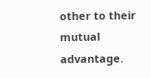other to their mutual advantage.